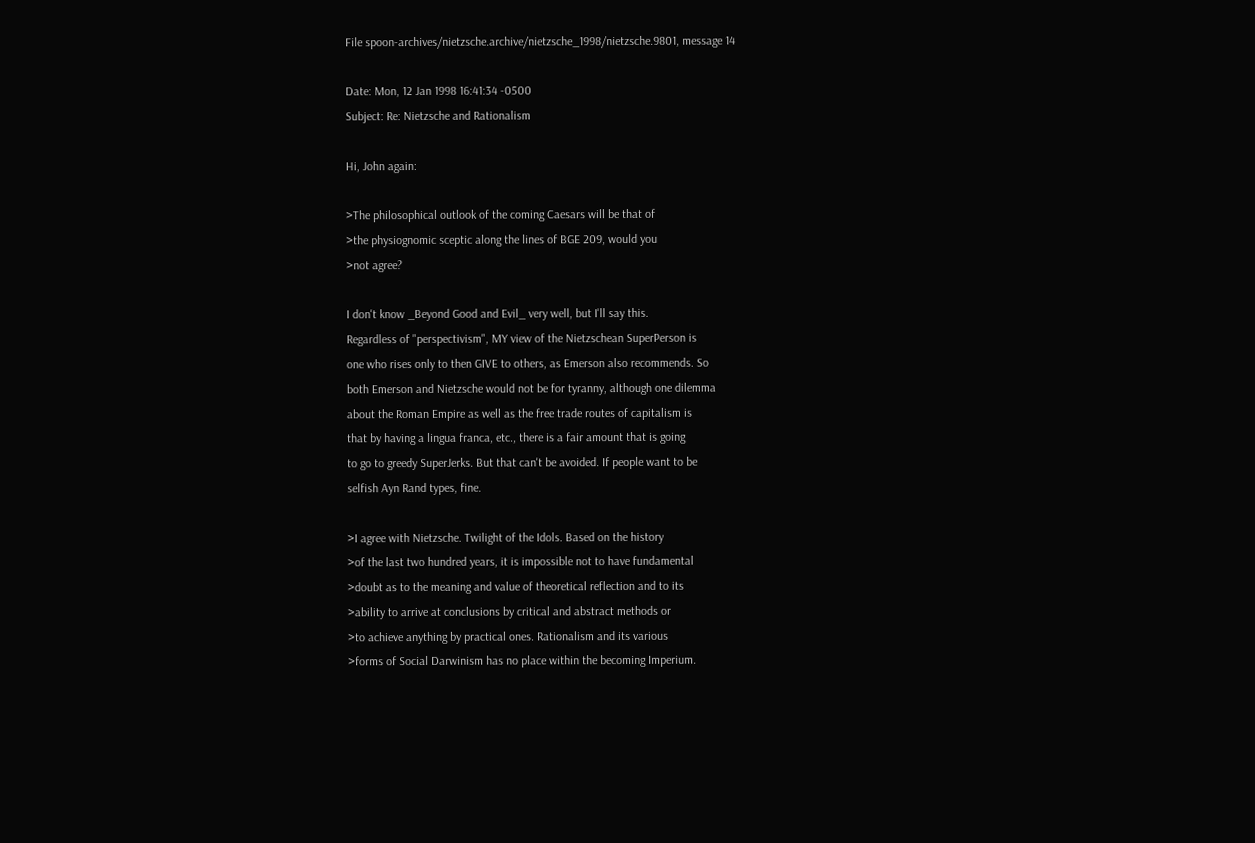File spoon-archives/nietzsche.archive/nietzsche_1998/nietzsche.9801, message 14

Date: Mon, 12 Jan 1998 16:41:34 -0500
Subject: Re: Nietzsche and Rationalism

Hi, John again:

>The philosophical outlook of the coming Caesars will be that of
>the physiognomic sceptic along the lines of BGE 209, would you
>not agree?

I don't know _Beyond Good and Evil_ very well, but I'll say this.
Regardless of "perspectivism", MY view of the Nietzschean SuperPerson is
one who rises only to then GIVE to others, as Emerson also recommends. So
both Emerson and Nietzsche would not be for tyranny, although one dilemma
about the Roman Empire as well as the free trade routes of capitalism is
that by having a lingua franca, etc., there is a fair amount that is going
to go to greedy SuperJerks. But that can't be avoided. If people want to be
selfish Ayn Rand types, fine.

>I agree with Nietzsche. Twilight of the Idols. Based on the history
>of the last two hundred years, it is impossible not to have fundamental
>doubt as to the meaning and value of theoretical reflection and to its
>ability to arrive at conclusions by critical and abstract methods or
>to achieve anything by practical ones. Rationalism and its various
>forms of Social Darwinism has no place within the becoming Imperium.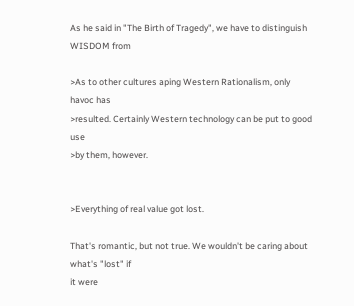As he said in "The Birth of Tragedy", we have to distinguish WISDOM from

>As to other cultures aping Western Rationalism, only havoc has
>resulted. Certainly Western technology can be put to good use
>by them, however.


>Everything of real value got lost.

That's romantic, but not true. We wouldn't be caring about what's "lost" if
it were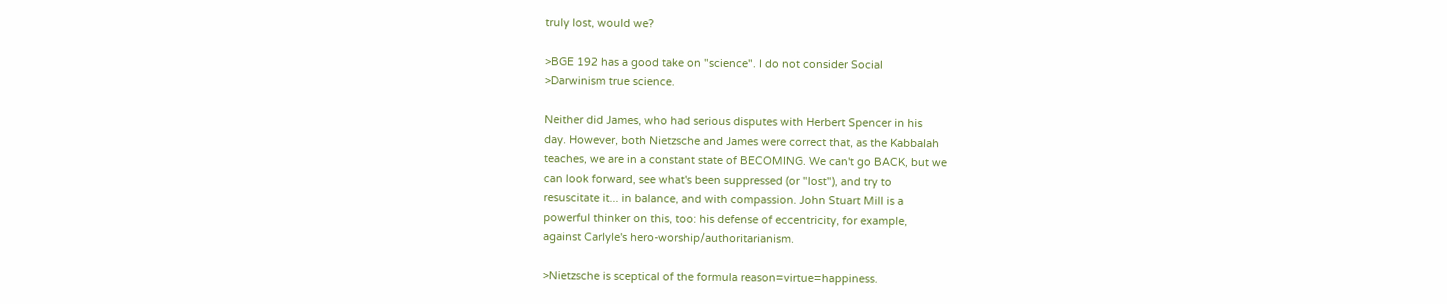truly lost, would we?

>BGE 192 has a good take on "science". I do not consider Social
>Darwinism true science.

Neither did James, who had serious disputes with Herbert Spencer in his
day. However, both Nietzsche and James were correct that, as the Kabbalah
teaches, we are in a constant state of BECOMING. We can't go BACK, but we
can look forward, see what's been suppressed (or "lost"), and try to
resuscitate it... in balance, and with compassion. John Stuart Mill is a
powerful thinker on this, too: his defense of eccentricity, for example,
against Carlyle's hero-worship/authoritarianism.

>Nietzsche is sceptical of the formula reason=virtue=happiness.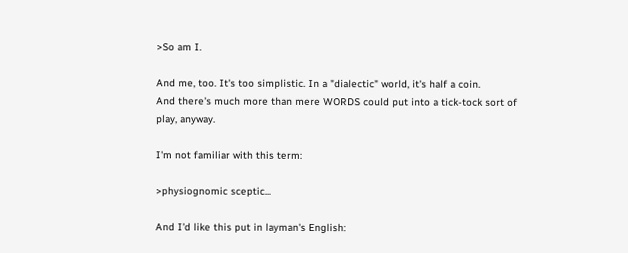>So am I.

And me, too. It's too simplistic. In a "dialectic" world, it's half a coin.
And there's much more than mere WORDS could put into a tick-tock sort of
play, anyway.

I'm not familiar with this term:

>physiognomic sceptic...

And I'd like this put in layman's English: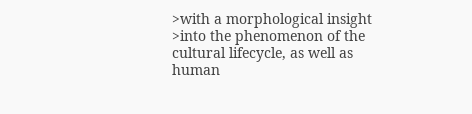>with a morphological insight
>into the phenomenon of the cultural lifecycle, as well as human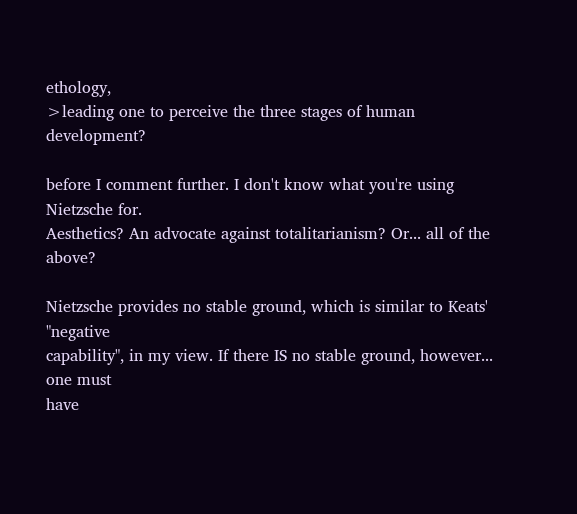ethology,
>leading one to perceive the three stages of human development?

before I comment further. I don't know what you're using Nietzsche for.
Aesthetics? An advocate against totalitarianism? Or... all of the above?

Nietzsche provides no stable ground, which is similar to Keats' "negative
capability", in my view. If there IS no stable ground, however... one must
have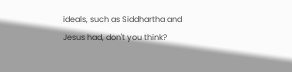ideals, such as Siddhartha and Jesus had, don't you think?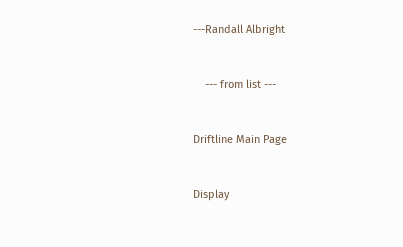---Randall Albright


    --- from list ---


Driftline Main Page


Display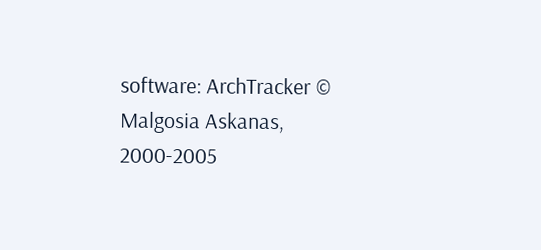software: ArchTracker © Malgosia Askanas, 2000-2005